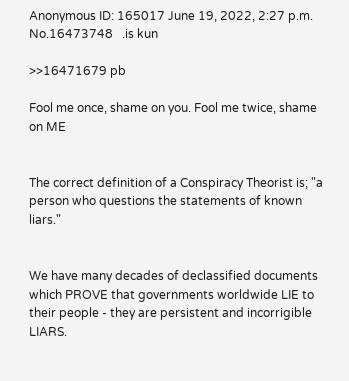Anonymous ID: 165017 June 19, 2022, 2:27 p.m. No.16473748   .is kun

>>16471679 pb

Fool me once, shame on you. Fool me twice, shame on ME


The correct definition of a Conspiracy Theorist is; "a person who questions the statements of known liars."


We have many decades of declassified documents which PROVE that governments worldwide LIE to their people - they are persistent and incorrigible LIARS.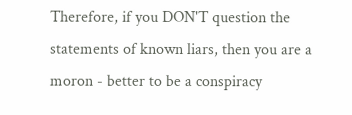Therefore, if you DON'T question the statements of known liars, then you are a moron - better to be a conspiracy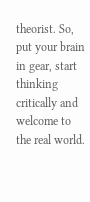theorist. So, put your brain in gear, start thinking critically and welcome to the real world.